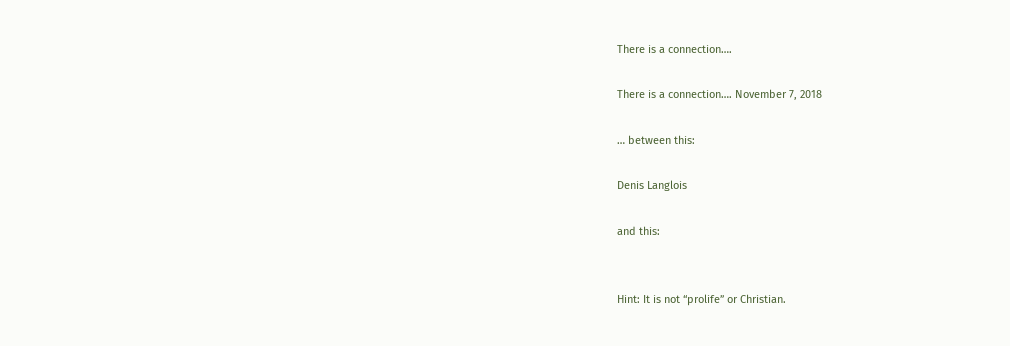There is a connection….

There is a connection…. November 7, 2018

… between this:

Denis Langlois

and this:


Hint: It is not “prolife” or Christian.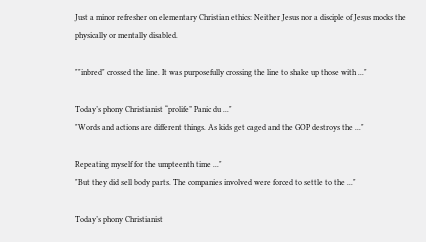Just a minor refresher on elementary Christian ethics: Neither Jesus nor a disciple of Jesus mocks the physically or mentally disabled.

""inbred" crossed the line. It was purposefully crossing the line to shake up those with ..."

Today’s phony Christianist “prolife” Panic du ..."
"Words and actions are different things. As kids get caged and the GOP destroys the ..."

Repeating myself for the umpteenth time ..."
"But they did sell body parts. The companies involved were forced to settle to the ..."

Today’s phony Christianist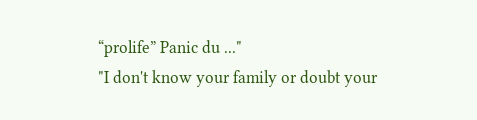“prolife” Panic du ..."
"I don't know your family or doubt your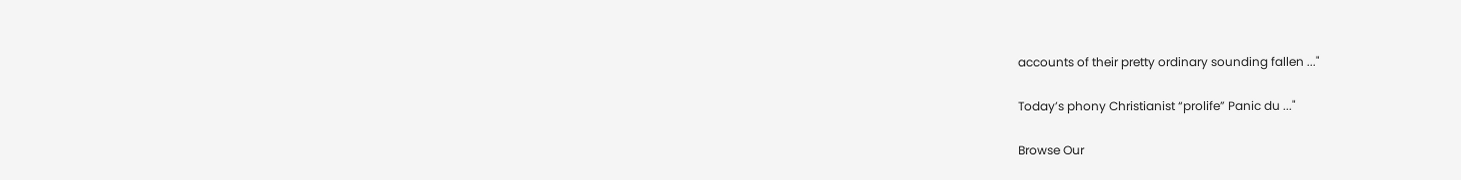accounts of their pretty ordinary sounding fallen ..."

Today’s phony Christianist “prolife” Panic du ..."

Browse Our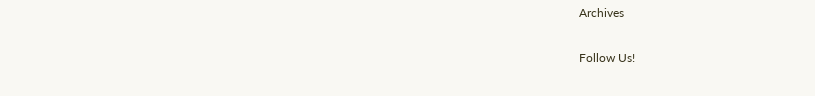Archives

Follow Us!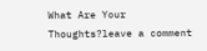What Are Your Thoughts?leave a comment